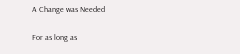A Change was Needed

For as long as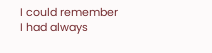I could remember I had always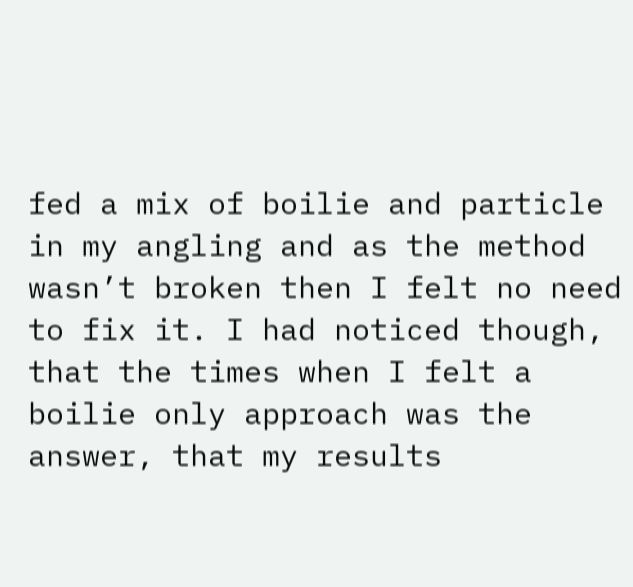fed a mix of boilie and particle in my angling and as the method wasn’t broken then I felt no need to fix it. I had noticed though, that the times when I felt a boilie only approach was the answer, that my results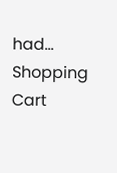had...
Shopping Cart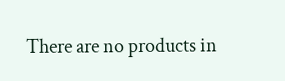There are no products in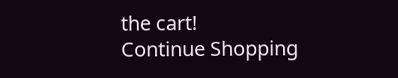the cart!
Continue Shopping